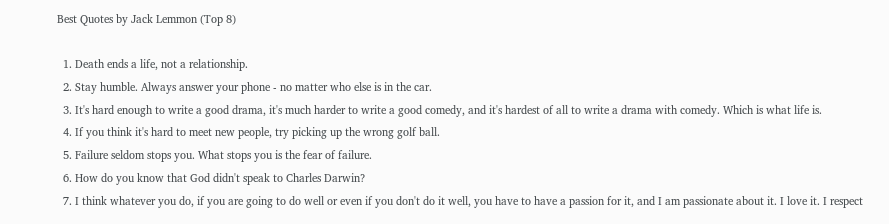Best Quotes by Jack Lemmon (Top 8)

  1. Death ends a life, not a relationship.
  2. Stay humble. Always answer your phone - no matter who else is in the car.
  3. It's hard enough to write a good drama, it's much harder to write a good comedy, and it's hardest of all to write a drama with comedy. Which is what life is.
  4. If you think it's hard to meet new people, try picking up the wrong golf ball.
  5. Failure seldom stops you. What stops you is the fear of failure.
  6. How do you know that God didn't speak to Charles Darwin?
  7. I think whatever you do, if you are going to do well or even if you don't do it well, you have to have a passion for it, and I am passionate about it. I love it. I respect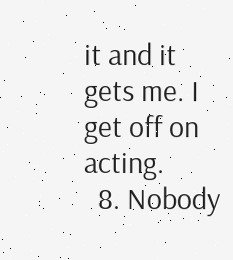it and it gets me. I get off on acting.
  8. Nobody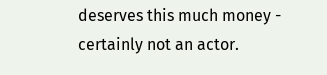deserves this much money - certainly not an actor.